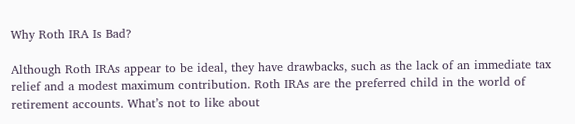Why Roth IRA Is Bad?

Although Roth IRAs appear to be ideal, they have drawbacks, such as the lack of an immediate tax relief and a modest maximum contribution. Roth IRAs are the preferred child in the world of retirement accounts. What’s not to like about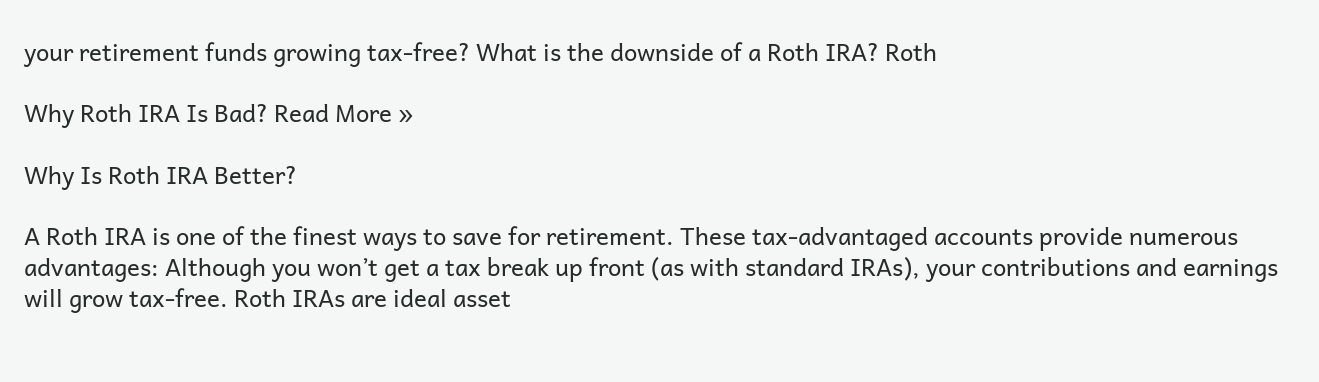your retirement funds growing tax-free? What is the downside of a Roth IRA? Roth

Why Roth IRA Is Bad? Read More »

Why Is Roth IRA Better?

A Roth IRA is one of the finest ways to save for retirement. These tax-advantaged accounts provide numerous advantages: Although you won’t get a tax break up front (as with standard IRAs), your contributions and earnings will grow tax-free. Roth IRAs are ideal asset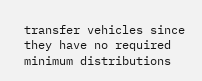transfer vehicles since they have no required minimum distributions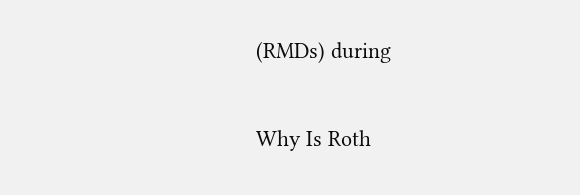(RMDs) during

Why Is Roth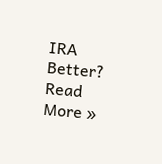IRA Better? Read More »